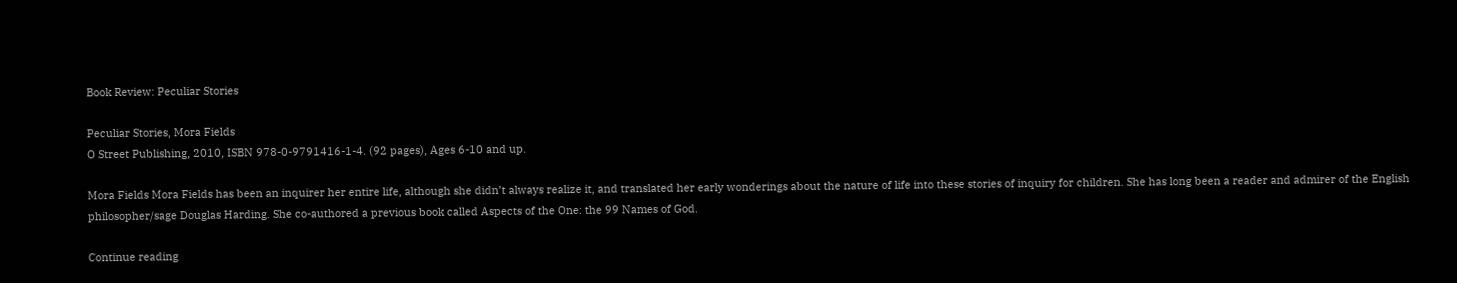Book Review: Peculiar Stories

Peculiar Stories, Mora Fields
O Street Publishing, 2010, ISBN 978-0-9791416-1-4. (92 pages), Ages 6-10 and up.

Mora Fields Mora Fields has been an inquirer her entire life, although she didn’t always realize it, and translated her early wonderings about the nature of life into these stories of inquiry for children. She has long been a reader and admirer of the English philosopher/sage Douglas Harding. She co-authored a previous book called Aspects of the One: the 99 Names of God.

Continue reading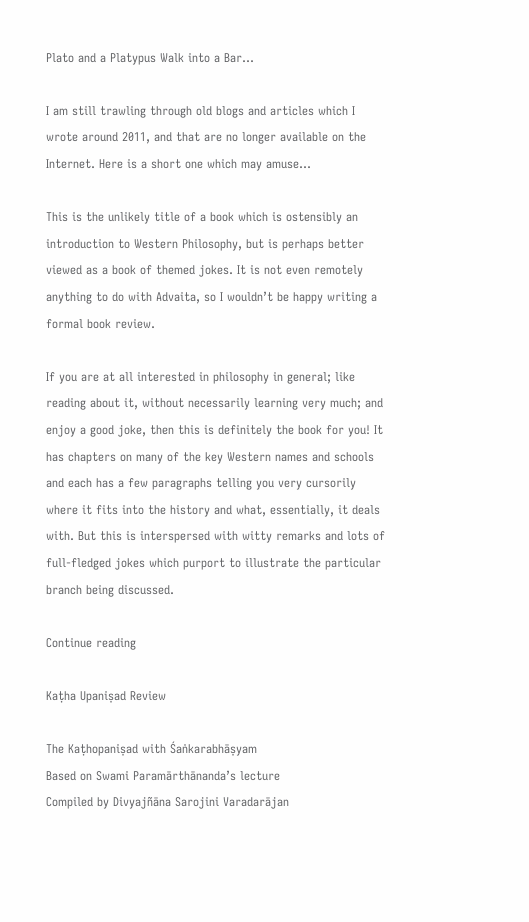Plato and a Platypus Walk into a Bar…

I am still trawling through old blogs and articles which I wrote around 2011, and that are no longer available on the Internet. Here is a short one which may amuse…

This is the unlikely title of a book which is ostensibly an introduction to Western Philosophy, but is perhaps better viewed as a book of themed jokes. It is not even remotely anything to do with Advaita, so I wouldn’t be happy writing a formal book review.

If you are at all interested in philosophy in general; like reading about it, without necessarily learning very much; and enjoy a good joke, then this is definitely the book for you! It has chapters on many of the key Western names and schools and each has a few paragraphs telling you very cursorily where it fits into the history and what, essentially, it deals with. But this is interspersed with witty remarks and lots of full-fledged jokes which purport to illustrate the particular branch being discussed.

Continue reading

Kaṭha Upaniṣad Review

The Kaṭhopaniṣad with Śaṅkarabhāṣyam
Based on Swami Paramārthānanda’s lecture
Compiled by Divyajñāna Sarojini Varadarājan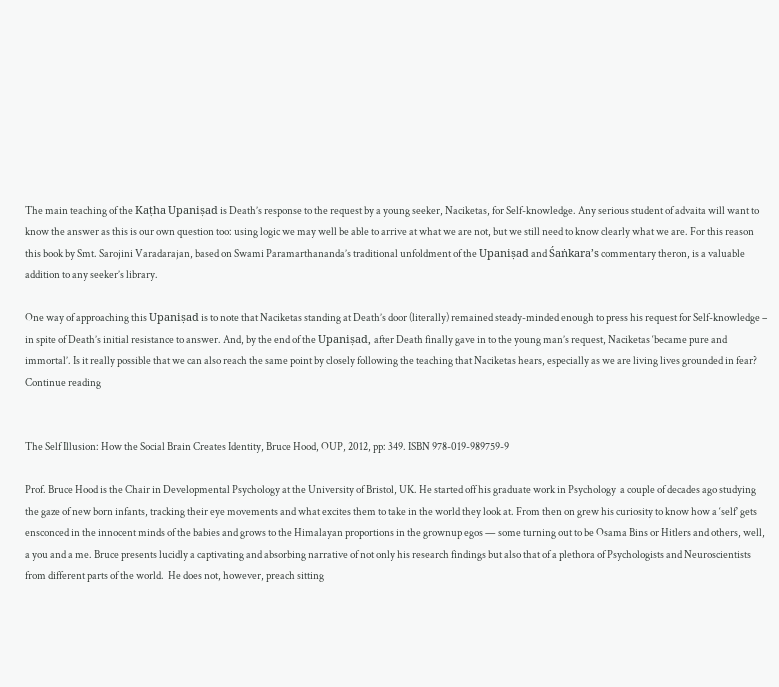The main teaching of the Kaṭha Upaniṣad is Death’s response to the request by a young seeker, Naciketas, for Self-knowledge. Any serious student of advaita will want to know the answer as this is our own question too: using logic we may well be able to arrive at what we are not, but we still need to know clearly what we are. For this reason this book by Smt. Sarojini Varadarajan, based on Swami Paramarthananda’s traditional unfoldment of the Upaniṣad and Śaṅkara’s commentary theron, is a valuable addition to any seeker’s library.

One way of approaching this Upaniṣad is to note that Naciketas standing at Death’s door (literally) remained steady-minded enough to press his request for Self-knowledge – in spite of Death’s initial resistance to answer. And, by the end of the Upaniṣad, after Death finally gave in to the young man’s request, Naciketas ‘became pure and immortal’. Is it really possible that we can also reach the same point by closely following the teaching that Naciketas hears, especially as we are living lives grounded in fear? Continue reading


The Self Illusion: How the Social Brain Creates Identity, Bruce Hood, OUP, 2012, pp: 349. ISBN 978-019-989759-9

Prof. Bruce Hood is the Chair in Developmental Psychology at the University of Bristol, UK. He started off his graduate work in Psychology  a couple of decades ago studying the gaze of new born infants, tracking their eye movements and what excites them to take in the world they look at. From then on grew his curiosity to know how a ‘self’ gets ensconced in the innocent minds of the babies and grows to the Himalayan proportions in the grownup egos — some turning out to be Osama Bins or Hitlers and others, well, a you and a me. Bruce presents lucidly a captivating and absorbing narrative of not only his research findings but also that of a plethora of Psychologists and Neuroscientists from different parts of the world.  He does not, however, preach sitting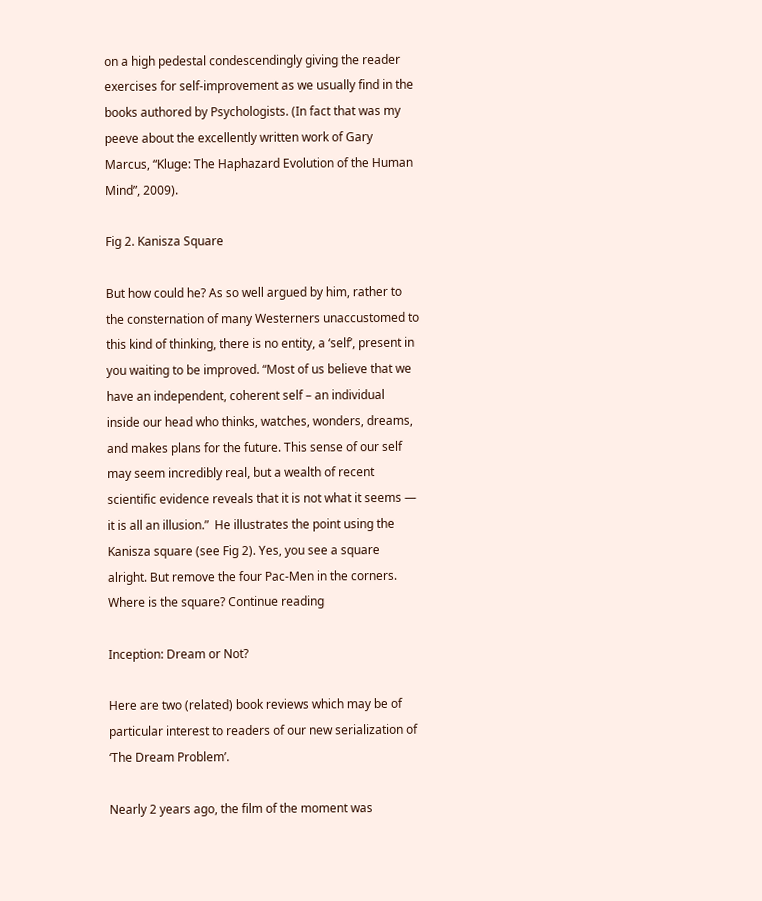on a high pedestal condescendingly giving the reader exercises for self-improvement as we usually find in the books authored by Psychologists. (In fact that was my peeve about the excellently written work of Gary Marcus, “Kluge: The Haphazard Evolution of the Human Mind”, 2009).

Fig 2. Kanisza Square

But how could he? As so well argued by him, rather to the consternation of many Westerners unaccustomed to this kind of thinking, there is no entity, a ‘self’, present in you waiting to be improved. “Most of us believe that we have an independent, coherent self – an individual inside our head who thinks, watches, wonders, dreams, and makes plans for the future. This sense of our self may seem incredibly real, but a wealth of recent scientific evidence reveals that it is not what it seems — it is all an illusion.”  He illustrates the point using the Kanisza square (see Fig 2). Yes, you see a square alright. But remove the four Pac-Men in the corners. Where is the square? Continue reading

Inception: Dream or Not?

Here are two (related) book reviews which may be of particular interest to readers of our new serialization of ‘The Dream Problem’.

Nearly 2 years ago, the film of the moment was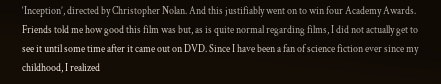‘Inception’, directed by Christopher Nolan. And this justifiably went on to win four Academy Awards. Friends told me how good this film was but, as is quite normal regarding films, I did not actually get to see it until some time after it came out on DVD. Since I have been a fan of science fiction ever since my childhood, I realized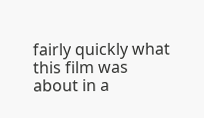fairly quickly what this film was about in a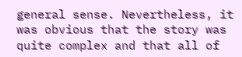general sense. Nevertheless, it was obvious that the story was quite complex and that all of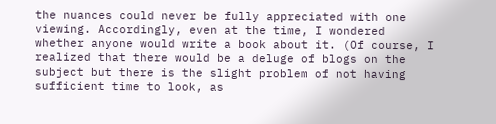the nuances could never be fully appreciated with one viewing. Accordingly, even at the time, I wondered whether anyone would write a book about it. (Of course, I realized that there would be a deluge of blogs on the subject but there is the slight problem of not having sufficient time to look, as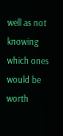well as not knowing which ones would be worth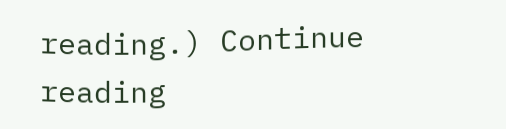reading.) Continue reading